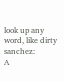look up any word, like dirty sanchez:
A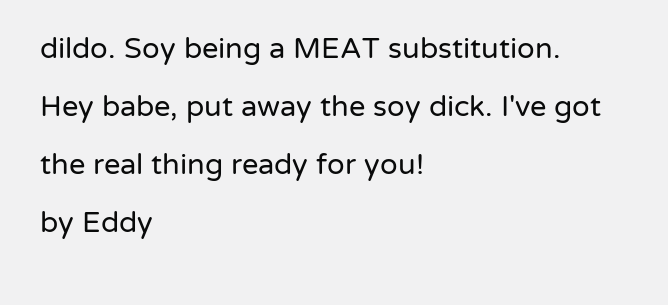dildo. Soy being a MEAT substitution.
Hey babe, put away the soy dick. I've got the real thing ready for you!
by Eddy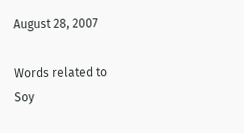August 28, 2007

Words related to Soy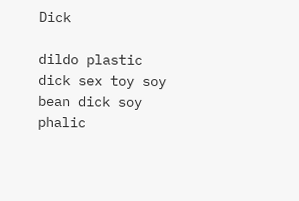Dick

dildo plastic dick sex toy soy bean dick soy phalic